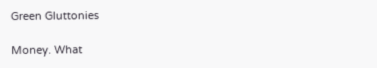Green Gluttonies

Money. What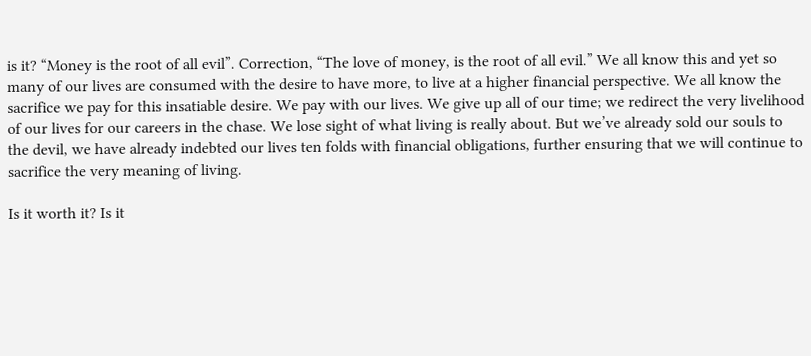is it? “Money is the root of all evil”. Correction, “The love of money, is the root of all evil.” We all know this and yet so many of our lives are consumed with the desire to have more, to live at a higher financial perspective. We all know the sacrifice we pay for this insatiable desire. We pay with our lives. We give up all of our time; we redirect the very livelihood of our lives for our careers in the chase. We lose sight of what living is really about. But we’ve already sold our souls to the devil, we have already indebted our lives ten folds with financial obligations, further ensuring that we will continue to sacrifice the very meaning of living.

Is it worth it? Is it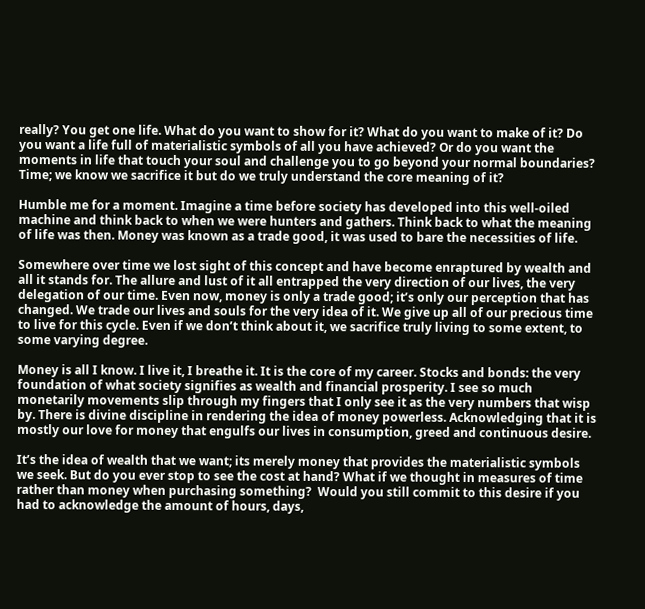really? You get one life. What do you want to show for it? What do you want to make of it? Do you want a life full of materialistic symbols of all you have achieved? Or do you want the moments in life that touch your soul and challenge you to go beyond your normal boundaries? Time; we know we sacrifice it but do we truly understand the core meaning of it?

Humble me for a moment. Imagine a time before society has developed into this well-oiled machine and think back to when we were hunters and gathers. Think back to what the meaning of life was then. Money was known as a trade good, it was used to bare the necessities of life.

Somewhere over time we lost sight of this concept and have become enraptured by wealth and all it stands for. The allure and lust of it all entrapped the very direction of our lives, the very delegation of our time. Even now, money is only a trade good; it’s only our perception that has changed. We trade our lives and souls for the very idea of it. We give up all of our precious time to live for this cycle. Even if we don’t think about it, we sacrifice truly living to some extent, to some varying degree.

Money is all I know. I live it, I breathe it. It is the core of my career. Stocks and bonds: the very foundation of what society signifies as wealth and financial prosperity. I see so much monetarily movements slip through my fingers that I only see it as the very numbers that wisp by. There is divine discipline in rendering the idea of money powerless. Acknowledging that it is mostly our love for money that engulfs our lives in consumption, greed and continuous desire.

It’s the idea of wealth that we want; its merely money that provides the materialistic symbols we seek. But do you ever stop to see the cost at hand? What if we thought in measures of time rather than money when purchasing something?  Would you still commit to this desire if you had to acknowledge the amount of hours, days,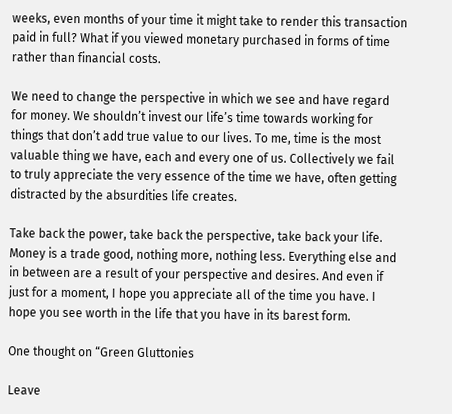weeks, even months of your time it might take to render this transaction paid in full? What if you viewed monetary purchased in forms of time rather than financial costs.

We need to change the perspective in which we see and have regard for money. We shouldn’t invest our life’s time towards working for things that don’t add true value to our lives. To me, time is the most valuable thing we have, each and every one of us. Collectively we fail to truly appreciate the very essence of the time we have, often getting distracted by the absurdities life creates.

Take back the power, take back the perspective, take back your life. Money is a trade good, nothing more, nothing less. Everything else and in between are a result of your perspective and desires. And even if just for a moment, I hope you appreciate all of the time you have. I hope you see worth in the life that you have in its barest form.

One thought on “Green Gluttonies

Leave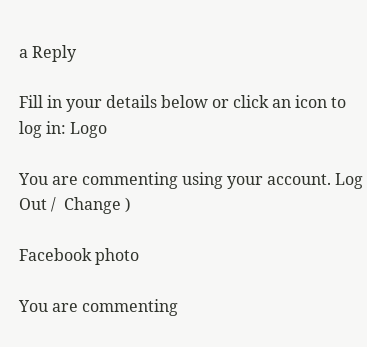a Reply

Fill in your details below or click an icon to log in: Logo

You are commenting using your account. Log Out /  Change )

Facebook photo

You are commenting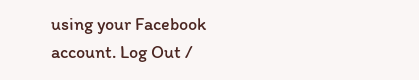using your Facebook account. Log Out /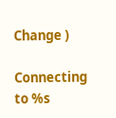Change )

Connecting to %s